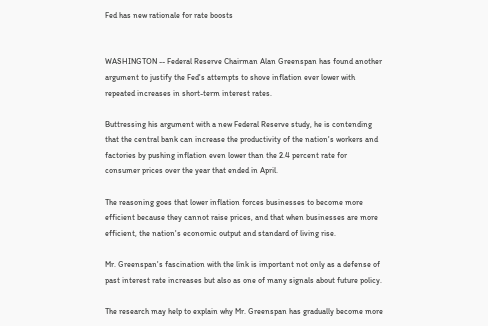Fed has new rationale for rate boosts


WASHINGTON -- Federal Reserve Chairman Alan Greenspan has found another argument to justify the Fed's attempts to shove inflation ever lower with repeated increases in short-term interest rates.

Buttressing his argument with a new Federal Reserve study, he is contending that the central bank can increase the productivity of the nation's workers and factories by pushing inflation even lower than the 2.4 percent rate for consumer prices over the year that ended in April.

The reasoning goes that lower inflation forces businesses to become more efficient because they cannot raise prices, and that when businesses are more efficient, the nation's economic output and standard of living rise.

Mr. Greenspan's fascination with the link is important not only as a defense of past interest rate increases but also as one of many signals about future policy.

The research may help to explain why Mr. Greenspan has gradually become more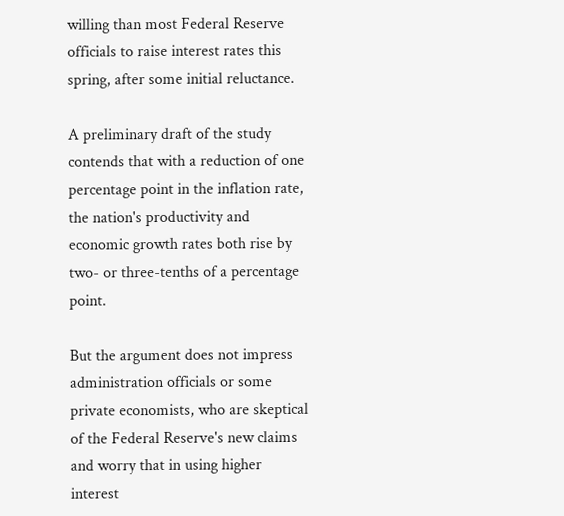willing than most Federal Reserve officials to raise interest rates this spring, after some initial reluctance.

A preliminary draft of the study contends that with a reduction of one percentage point in the inflation rate, the nation's productivity and economic growth rates both rise by two- or three-tenths of a percentage point.

But the argument does not impress administration officials or some private economists, who are skeptical of the Federal Reserve's new claims and worry that in using higher interest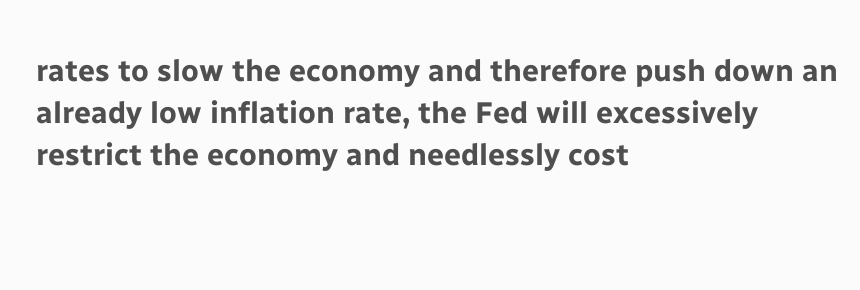rates to slow the economy and therefore push down an already low inflation rate, the Fed will excessively restrict the economy and needlessly cost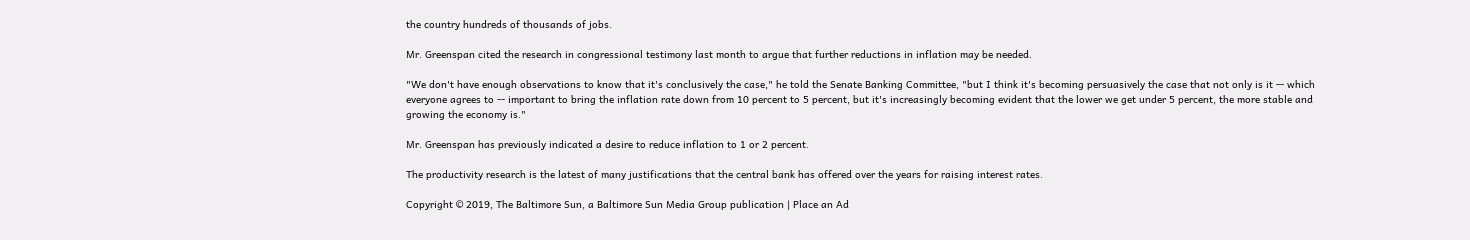the country hundreds of thousands of jobs.

Mr. Greenspan cited the research in congressional testimony last month to argue that further reductions in inflation may be needed.

"We don't have enough observations to know that it's conclusively the case," he told the Senate Banking Committee, "but I think it's becoming persuasively the case that not only is it -- which everyone agrees to -- important to bring the inflation rate down from 10 percent to 5 percent, but it's increasingly becoming evident that the lower we get under 5 percent, the more stable and growing the economy is."

Mr. Greenspan has previously indicated a desire to reduce inflation to 1 or 2 percent.

The productivity research is the latest of many justifications that the central bank has offered over the years for raising interest rates.

Copyright © 2019, The Baltimore Sun, a Baltimore Sun Media Group publication | Place an Ad